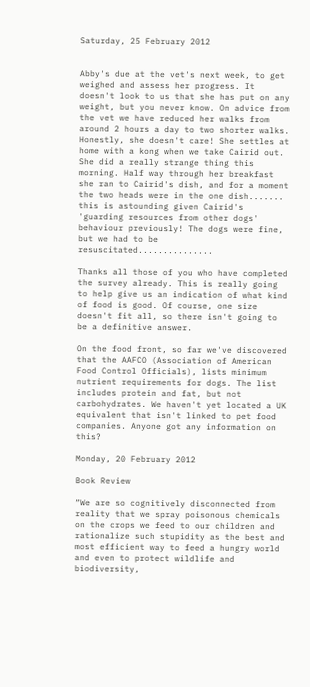Saturday, 25 February 2012


Abby's due at the vet's next week, to get weighed and assess her progress. It doesn't look to us that she has put on any weight, but you never know. On advice from the vet we have reduced her walks from around 2 hours a day to two shorter walks. Honestly, she doesn't care! She settles at home with a kong when we take Cairid out.
She did a really strange thing this morning. Half way through her breakfast she ran to Cairid's dish, and for a moment the two heads were in the one dish....... this is astounding given Cairid's 'guarding resources from other dogs' behaviour previously! The dogs were fine, but we had to be resuscitated...............

Thanks all those of you who have completed the survey already. This is really going to help give us an indication of what kind of food is good. Of course, one size doesn't fit all, so there isn't going to be a definitive answer.

On the food front, so far we've discovered that the AAFCO (Association of American Food Control Officials), lists minimum nutrient requirements for dogs. The list includes protein and fat, but not carbohydrates. We haven't yet located a UK equivalent that isn't linked to pet food companies. Anyone got any information on this?

Monday, 20 February 2012

Book Review

“We are so cognitively disconnected from reality that we spray poisonous chemicals on the crops we feed to our children and rationalize such stupidity as the best and most efficient way to feed a hungry world and even to protect wildlife and biodiversity,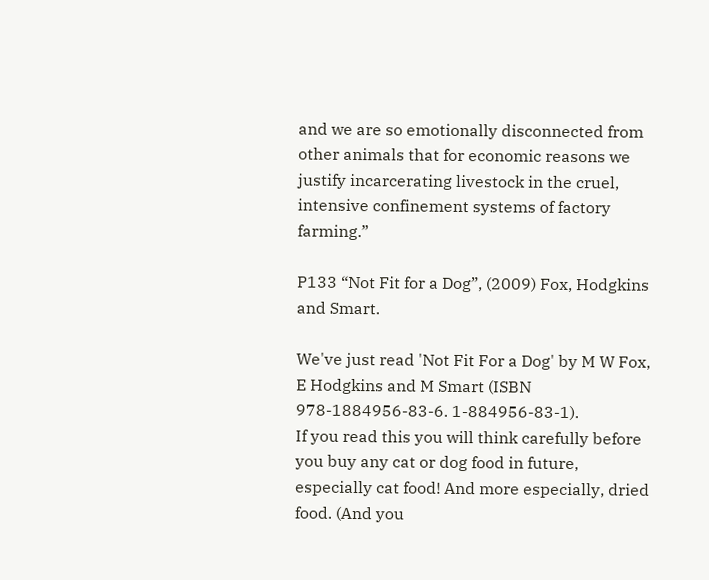and we are so emotionally disconnected from other animals that for economic reasons we justify incarcerating livestock in the cruel, intensive confinement systems of factory farming.”

P133 “Not Fit for a Dog”, (2009) Fox, Hodgkins and Smart.

We've just read 'Not Fit For a Dog' by M W Fox, E Hodgkins and M Smart (ISBN 978-1884956-83-6. 1-884956-83-1).
If you read this you will think carefully before you buy any cat or dog food in future, especially cat food! And more especially, dried food. (And you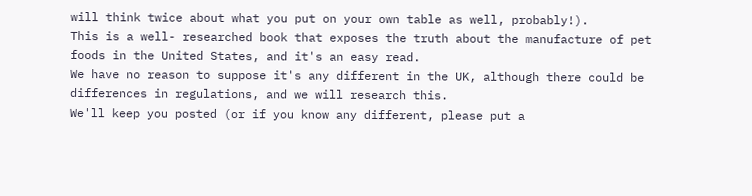will think twice about what you put on your own table as well, probably!).
This is a well- researched book that exposes the truth about the manufacture of pet foods in the United States, and it's an easy read.
We have no reason to suppose it's any different in the UK, although there could be differences in regulations, and we will research this.
We'll keep you posted (or if you know any different, please put a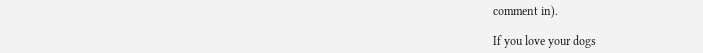comment in).

If you love your dogs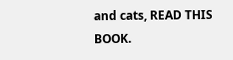and cats, READ THIS BOOK.